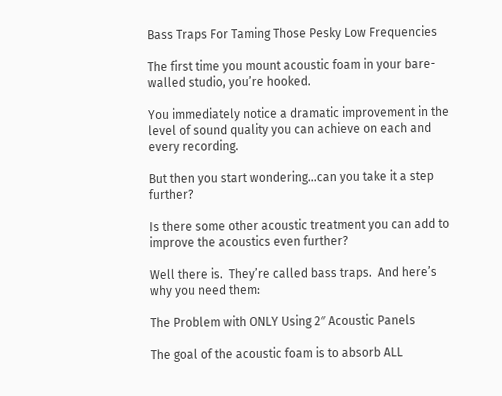Bass Traps For Taming Those Pesky Low Frequencies

The first time you mount acoustic foam in your bare-walled studio, you’re hooked.

You immediately notice a dramatic improvement in the level of sound quality you can achieve on each and every recording.

But then you start wondering…can you take it a step further?

Is there some other acoustic treatment you can add to improve the acoustics even further?

Well there is.  They’re called bass traps.  And here’s why you need them:

The Problem with ONLY Using 2″ Acoustic Panels

The goal of the acoustic foam is to absorb ALL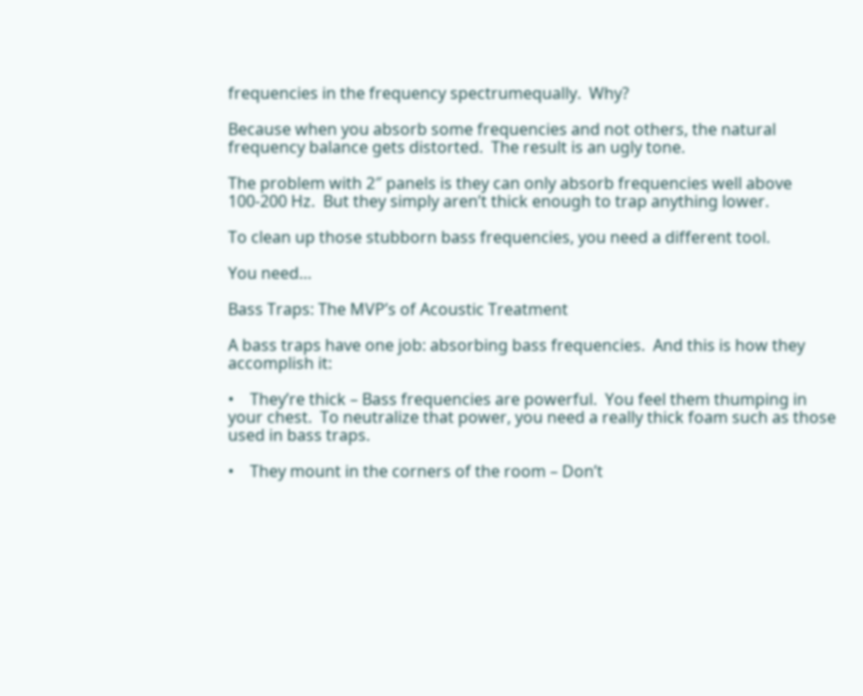frequencies in the frequency spectrumequally.  Why?

Because when you absorb some frequencies and not others, the natural frequency balance gets distorted.  The result is an ugly tone.

The problem with 2″ panels is they can only absorb frequencies well above 100-200 Hz.  But they simply aren’t thick enough to trap anything lower.

To clean up those stubborn bass frequencies, you need a different tool.

You need…

Bass Traps: The MVP’s of Acoustic Treatment

A bass traps have one job: absorbing bass frequencies.  And this is how they accomplish it:

•    They’re thick – Bass frequencies are powerful.  You feel them thumping in your chest.  To neutralize that power, you need a really thick foam such as those used in bass traps.

•    They mount in the corners of the room – Don’t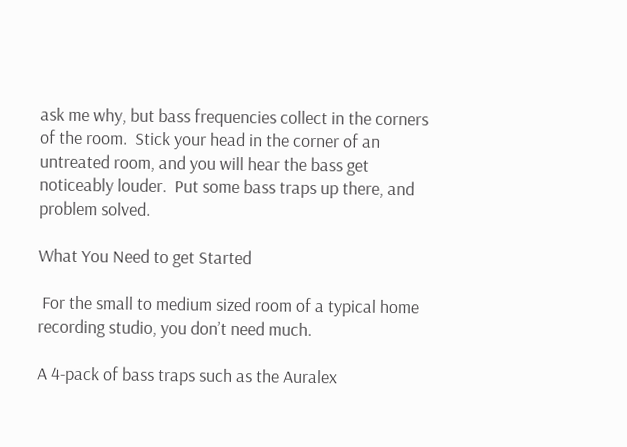ask me why, but bass frequencies collect in the corners of the room.  Stick your head in the corner of an untreated room, and you will hear the bass get noticeably louder.  Put some bass traps up there, and problem solved.

What You Need to get Started

 For the small to medium sized room of a typical home recording studio, you don’t need much.

A 4-pack of bass traps such as the Auralex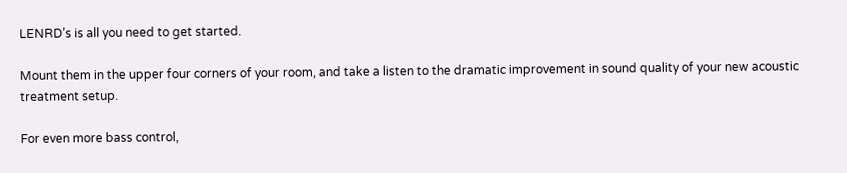LENRD’s is all you need to get started.

Mount them in the upper four corners of your room, and take a listen to the dramatic improvement in sound quality of your new acoustic treatment setup.

For even more bass control,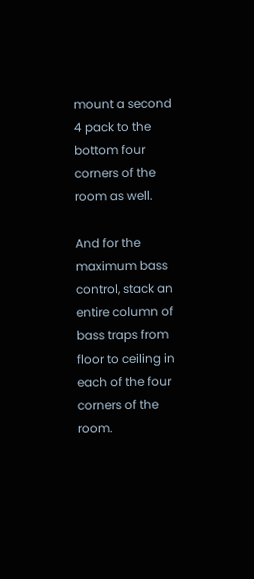mount a second 4 pack to the bottom four corners of the room as well.

And for the maximum bass control, stack an entire column of bass traps from floor to ceiling in each of the four corners of the room.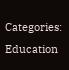Categories: Education